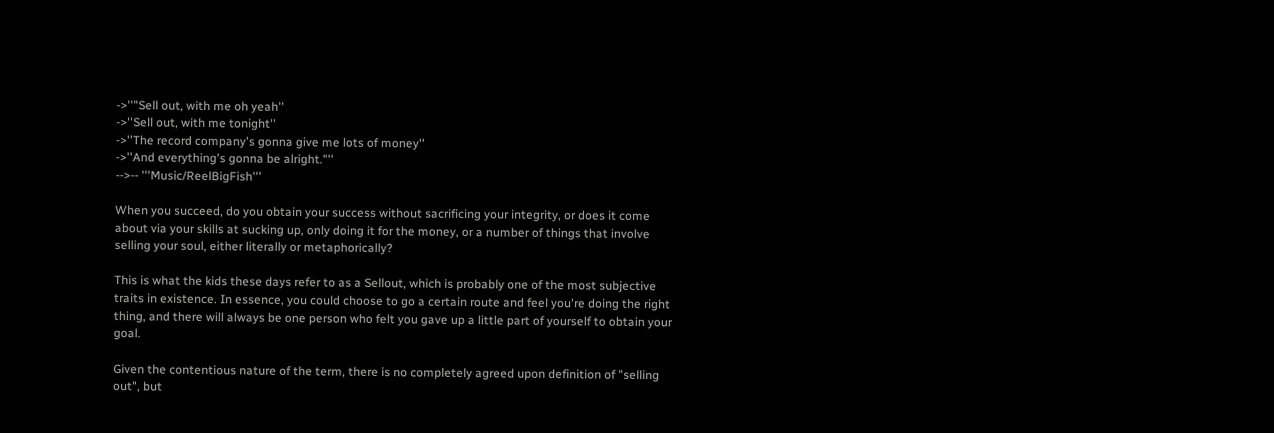->''"Sell out, with me oh yeah''
->''Sell out, with me tonight''
->''The record company's gonna give me lots of money''
->''And everything's gonna be alright."''
-->-- '''Music/ReelBigFish'''

When you succeed, do you obtain your success without sacrificing your integrity, or does it come about via your skills at sucking up, only doing it for the money, or a number of things that involve selling your soul, either literally or metaphorically?

This is what the kids these days refer to as a Sellout, which is probably one of the most subjective traits in existence. In essence, you could choose to go a certain route and feel you're doing the right thing, and there will always be one person who felt you gave up a little part of yourself to obtain your goal.

Given the contentious nature of the term, there is no completely agreed upon definition of "selling out", but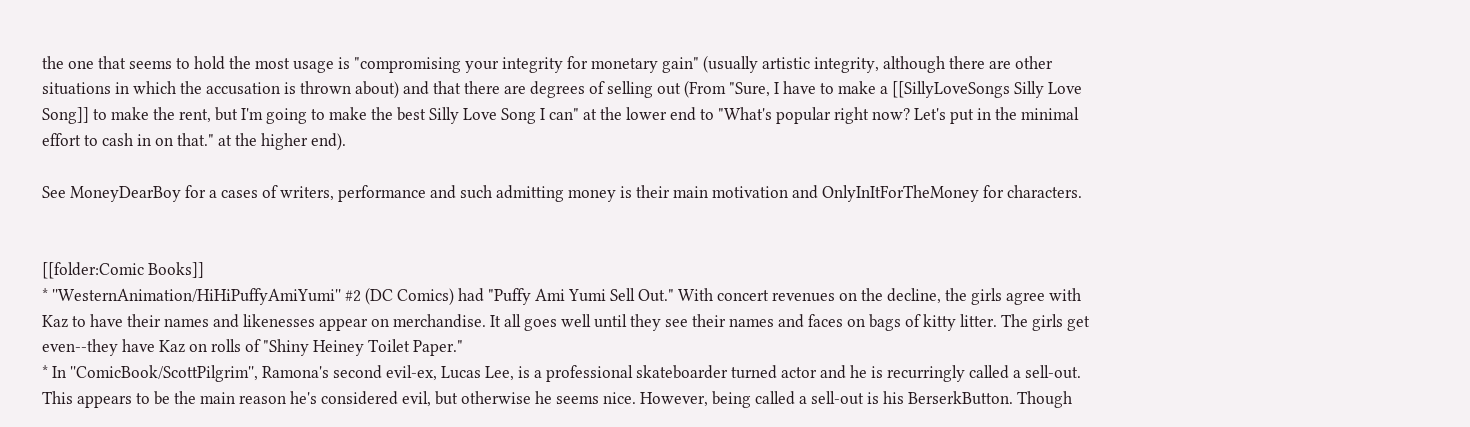the one that seems to hold the most usage is "compromising your integrity for monetary gain" (usually artistic integrity, although there are other situations in which the accusation is thrown about) and that there are degrees of selling out (From "Sure, I have to make a [[SillyLoveSongs Silly Love Song]] to make the rent, but I'm going to make the best Silly Love Song I can" at the lower end to "What's popular right now? Let's put in the minimal effort to cash in on that." at the higher end).

See MoneyDearBoy for a cases of writers, performance and such admitting money is their main motivation and OnlyInItForTheMoney for characters.


[[folder:Comic Books]]
* ''WesternAnimation/HiHiPuffyAmiYumi'' #2 (DC Comics) had "Puffy Ami Yumi Sell Out." With concert revenues on the decline, the girls agree with Kaz to have their names and likenesses appear on merchandise. It all goes well until they see their names and faces on bags of kitty litter. The girls get even--they have Kaz on rolls of "Shiny Heiney Toilet Paper."
* In ''ComicBook/ScottPilgrim'', Ramona's second evil-ex, Lucas Lee, is a professional skateboarder turned actor and he is recurringly called a sell-out. This appears to be the main reason he's considered evil, but otherwise he seems nice. However, being called a sell-out is his BerserkButton. Though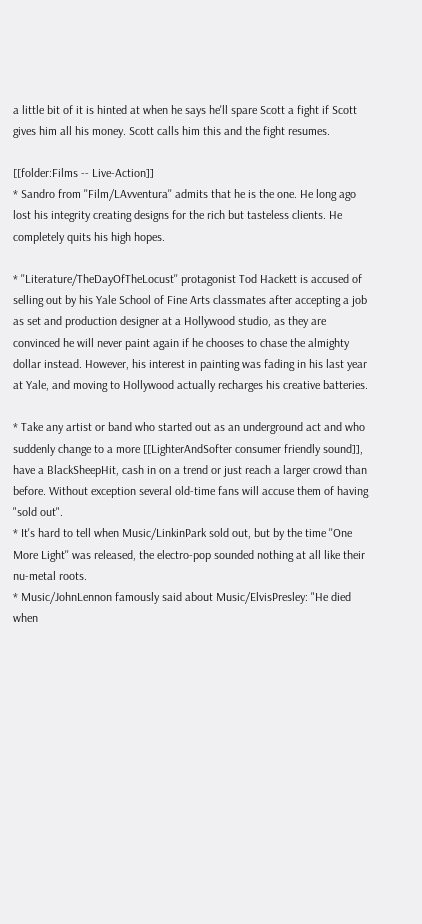a little bit of it is hinted at when he says he'll spare Scott a fight if Scott gives him all his money. Scott calls him this and the fight resumes.

[[folder:Films -- Live-Action]]
* Sandro from ''Film/LAvventura'' admits that he is the one. He long ago lost his integrity creating designs for the rich but tasteless clients. He completely quits his high hopes.

* ''Literature/TheDayOfTheLocust'' protagonist Tod Hackett is accused of selling out by his Yale School of Fine Arts classmates after accepting a job as set and production designer at a Hollywood studio, as they are convinced he will never paint again if he chooses to chase the almighty dollar instead. However, his interest in painting was fading in his last year at Yale, and moving to Hollywood actually recharges his creative batteries.

* Take any artist or band who started out as an underground act and who suddenly change to a more [[LighterAndSofter consumer friendly sound]], have a BlackSheepHit, cash in on a trend or just reach a larger crowd than before. Without exception several old-time fans will accuse them of having "sold out".
* It's hard to tell when Music/LinkinPark sold out, but by the time ''One More Light'' was released, the electro-pop sounded nothing at all like their nu-metal roots.
* Music/JohnLennon famously said about Music/ElvisPresley: "He died when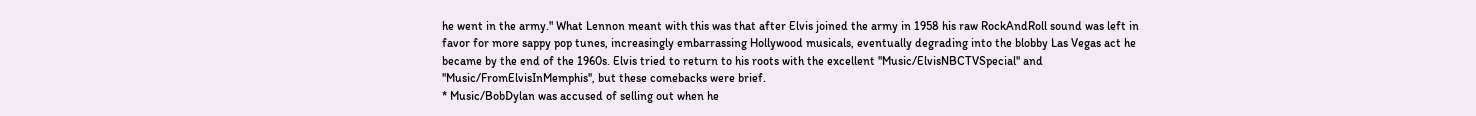he went in the army." What Lennon meant with this was that after Elvis joined the army in 1958 his raw RockAndRoll sound was left in favor for more sappy pop tunes, increasingly embarrassing Hollywood musicals, eventually degrading into the blobby Las Vegas act he became by the end of the 1960s. Elvis tried to return to his roots with the excellent ''Music/ElvisNBCTVSpecial'' and ''Music/FromElvisInMemphis'', but these comebacks were brief.
* Music/BobDylan was accused of selling out when he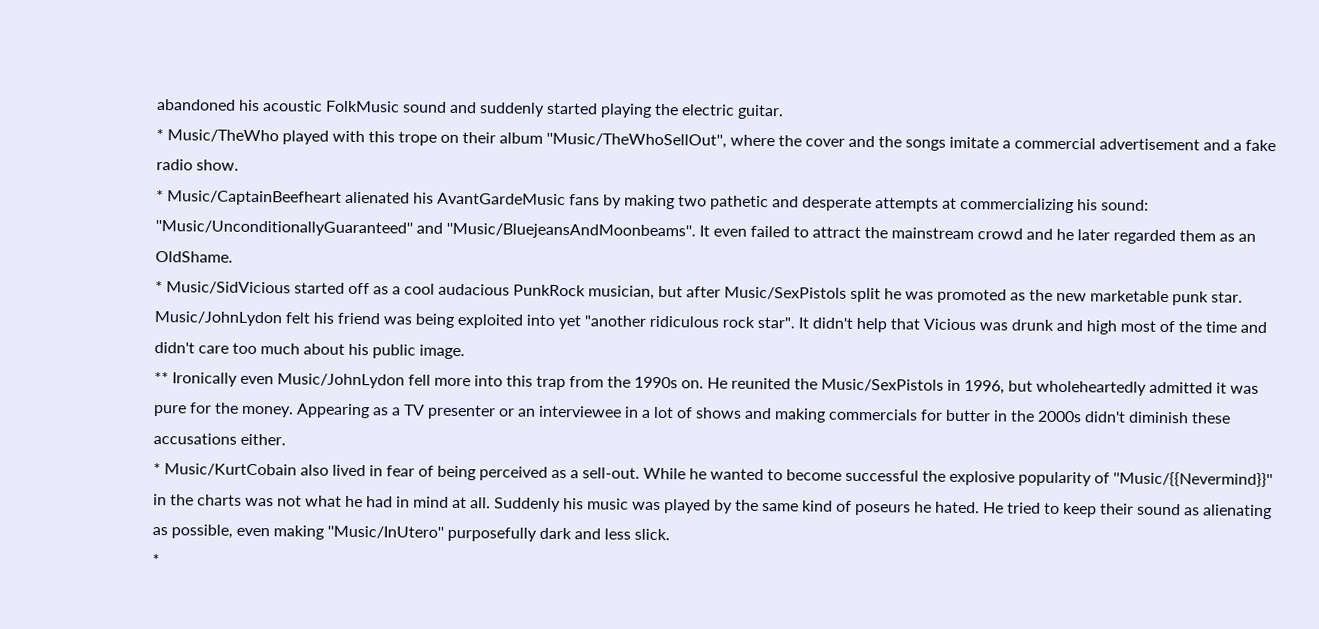abandoned his acoustic FolkMusic sound and suddenly started playing the electric guitar.
* Music/TheWho played with this trope on their album ''Music/TheWhoSellOut'', where the cover and the songs imitate a commercial advertisement and a fake radio show.
* Music/CaptainBeefheart alienated his AvantGardeMusic fans by making two pathetic and desperate attempts at commercializing his sound: ''Music/UnconditionallyGuaranteed'' and ''Music/BluejeansAndMoonbeams''. It even failed to attract the mainstream crowd and he later regarded them as an OldShame.
* Music/SidVicious started off as a cool audacious PunkRock musician, but after Music/SexPistols split he was promoted as the new marketable punk star. Music/JohnLydon felt his friend was being exploited into yet "another ridiculous rock star". It didn't help that Vicious was drunk and high most of the time and didn't care too much about his public image.
** Ironically even Music/JohnLydon fell more into this trap from the 1990s on. He reunited the Music/SexPistols in 1996, but wholeheartedly admitted it was pure for the money. Appearing as a TV presenter or an interviewee in a lot of shows and making commercials for butter in the 2000s didn't diminish these accusations either.
* Music/KurtCobain also lived in fear of being perceived as a sell-out. While he wanted to become successful the explosive popularity of ''Music/{{Nevermind}}'' in the charts was not what he had in mind at all. Suddenly his music was played by the same kind of poseurs he hated. He tried to keep their sound as alienating as possible, even making ''Music/InUtero'' purposefully dark and less slick.
*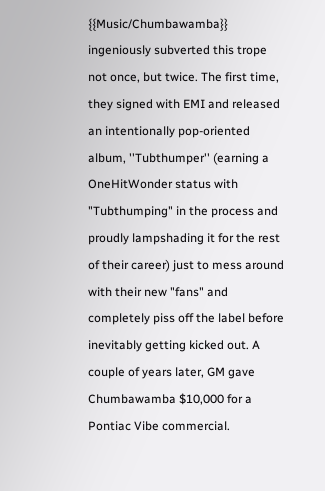{{Music/Chumbawamba}} ingeniously subverted this trope not once, but twice. The first time, they signed with EMI and released an intentionally pop-oriented album, ''Tubthumper'' (earning a OneHitWonder status with "Tubthumping" in the process and proudly lampshading it for the rest of their career) just to mess around with their new "fans" and completely piss off the label before inevitably getting kicked out. A couple of years later, GM gave Chumbawamba $10,000 for a Pontiac Vibe commercial.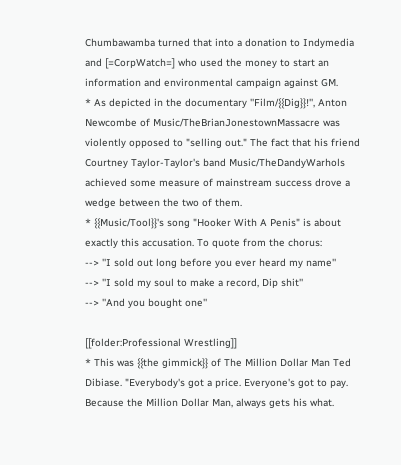Chumbawamba turned that into a donation to Indymedia and [=CorpWatch=] who used the money to start an information and environmental campaign against GM.
* As depicted in the documentary ''Film/{{Dig}}!'', Anton Newcombe of Music/TheBrianJonestownMassacre was violently opposed to "selling out." The fact that his friend Courtney Taylor-Taylor's band Music/TheDandyWarhols achieved some measure of mainstream success drove a wedge between the two of them.
* {{Music/Tool}}'s song "Hooker With A Penis" is about exactly this accusation. To quote from the chorus:
--> ''I sold out long before you ever heard my name''
--> ''I sold my soul to make a record, Dip shit''
--> ''And you bought one''

[[folder:Professional Wrestling]]
* This was {{the gimmick}} of The Million Dollar Man Ted Dibiase. "Everybody's got a price. Everyone's got to pay. Because the Million Dollar Man, always gets his what.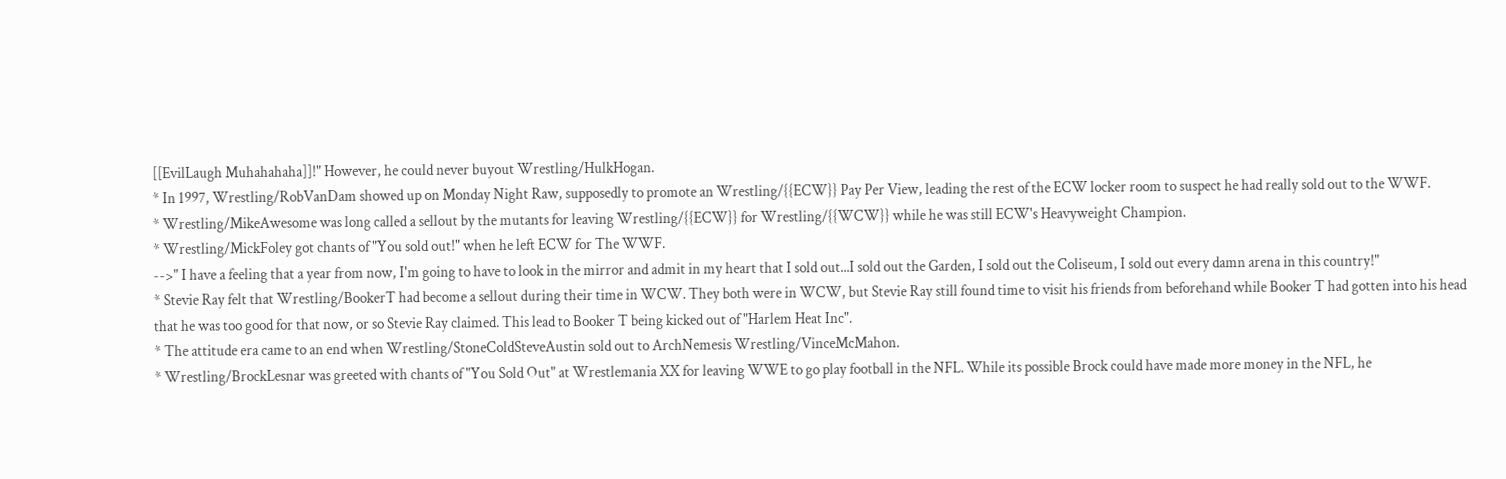[[EvilLaugh Muhahahaha]]!" However, he could never buyout Wrestling/HulkHogan.
* In 1997, Wrestling/RobVanDam showed up on Monday Night Raw, supposedly to promote an Wrestling/{{ECW}} Pay Per View, leading the rest of the ECW locker room to suspect he had really sold out to the WWF.
* Wrestling/MikeAwesome was long called a sellout by the mutants for leaving Wrestling/{{ECW}} for Wrestling/{{WCW}} while he was still ECW's Heavyweight Champion.
* Wrestling/MickFoley got chants of "You sold out!" when he left ECW for The WWF.
-->" I have a feeling that a year from now, I'm going to have to look in the mirror and admit in my heart that I sold out...I sold out the Garden, I sold out the Coliseum, I sold out every damn arena in this country!"
* Stevie Ray felt that Wrestling/BookerT had become a sellout during their time in WCW. They both were in WCW, but Stevie Ray still found time to visit his friends from beforehand while Booker T had gotten into his head that he was too good for that now, or so Stevie Ray claimed. This lead to Booker T being kicked out of "Harlem Heat Inc".
* The attitude era came to an end when Wrestling/StoneColdSteveAustin sold out to ArchNemesis Wrestling/VinceMcMahon.
* Wrestling/BrockLesnar was greeted with chants of "You Sold Out" at Wrestlemania XX for leaving WWE to go play football in the NFL. While its possible Brock could have made more money in the NFL, he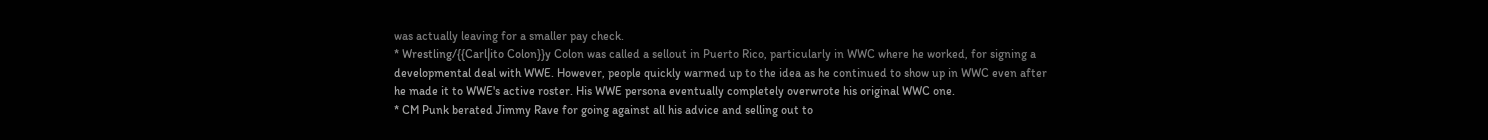was actually leaving for a smaller pay check.
* Wrestling/{{Carl|ito Colon}}y Colon was called a sellout in Puerto Rico, particularly in WWC where he worked, for signing a developmental deal with WWE. However, people quickly warmed up to the idea as he continued to show up in WWC even after he made it to WWE's active roster. His WWE persona eventually completely overwrote his original WWC one.
* CM Punk berated Jimmy Rave for going against all his advice and selling out to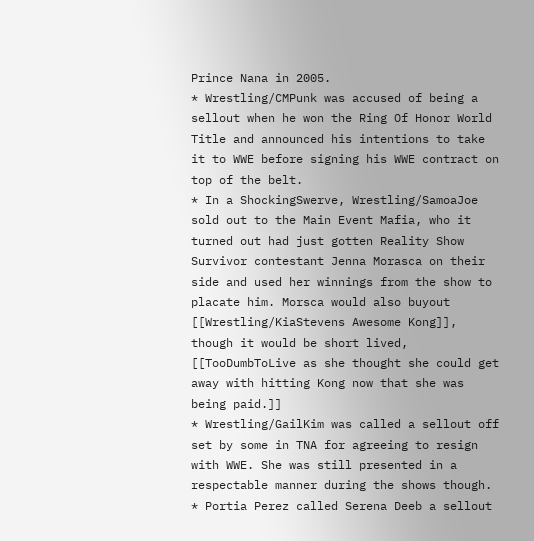Prince Nana in 2005.
* Wrestling/CMPunk was accused of being a sellout when he won the Ring Of Honor World Title and announced his intentions to take it to WWE before signing his WWE contract on top of the belt.
* In a ShockingSwerve, Wrestling/SamoaJoe sold out to the Main Event Mafia, who it turned out had just gotten Reality Show Survivor contestant Jenna Morasca on their side and used her winnings from the show to placate him. Morsca would also buyout [[Wrestling/KiaStevens Awesome Kong]], though it would be short lived, [[TooDumbToLive as she thought she could get away with hitting Kong now that she was being paid.]]
* Wrestling/GailKim was called a sellout off set by some in TNA for agreeing to resign with WWE. She was still presented in a respectable manner during the shows though.
* Portia Perez called Serena Deeb a sellout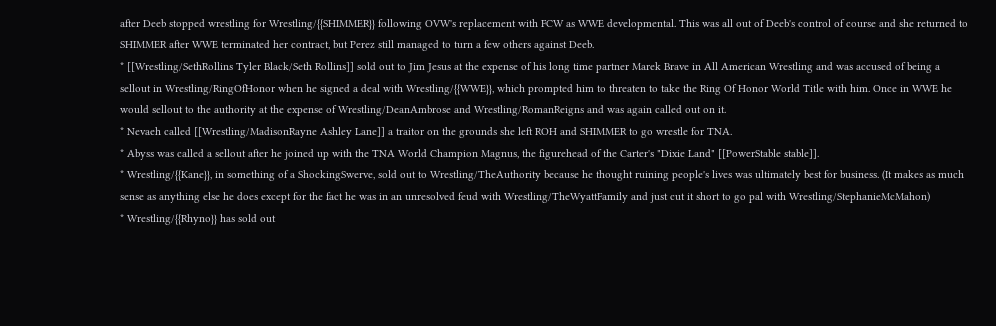after Deeb stopped wrestling for Wrestling/{{SHIMMER}} following OVW's replacement with FCW as WWE developmental. This was all out of Deeb's control of course and she returned to SHIMMER after WWE terminated her contract, but Perez still managed to turn a few others against Deeb.
* [[Wrestling/SethRollins Tyler Black/Seth Rollins]] sold out to Jim Jesus at the expense of his long time partner Marek Brave in All American Wrestling and was accused of being a sellout in Wrestling/RingOfHonor when he signed a deal with Wrestling/{{WWE}}, which prompted him to threaten to take the Ring Of Honor World Title with him. Once in WWE he would sellout to the authority at the expense of Wrestling/DeanAmbrose and Wrestling/RomanReigns and was again called out on it.
* Nevaeh called [[Wrestling/MadisonRayne Ashley Lane]] a traitor on the grounds she left ROH and SHIMMER to go wrestle for TNA.
* Abyss was called a sellout after he joined up with the TNA World Champion Magnus, the figurehead of the Carter's "Dixie Land" [[PowerStable stable]].
* Wrestling/{{Kane}}, in something of a ShockingSwerve, sold out to Wrestling/TheAuthority because he thought ruining people's lives was ultimately best for business. (It makes as much sense as anything else he does except for the fact he was in an unresolved feud with Wrestling/TheWyattFamily and just cut it short to go pal with Wrestling/StephanieMcMahon)
* Wrestling/{{Rhyno}} has sold out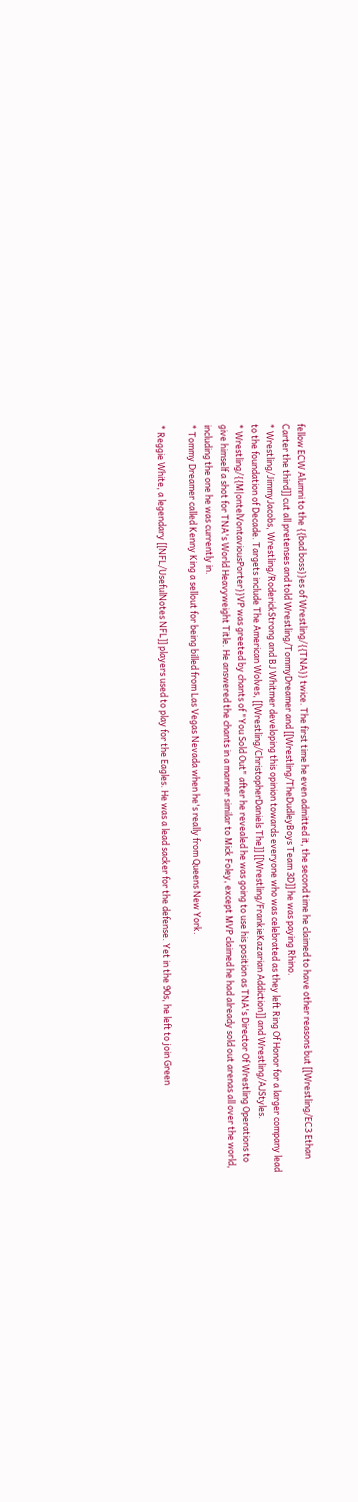fellow ECW Alumni to the {{bad boss}}es of Wrestling/{{TNA}} twice. The first time he even admitted it, the second time he claimed to have other reasons but [[Wrestling/EC3 Ethan Carter the third]] cut all pretenses and told Wrestling/TommyDreamer and [[Wrestling/TheDudleyBoys Team 3D]] he was paying Rhino.
* Wrestling/JimmyJacobs, Wrestling/RoderickStrong and BJ Whitmer developing this opinion towards everyone who was celebrated as they left Ring Of Honor for a larger company lead to the foundation of Decade. Targets include The American Wolves, [[Wrestling/ChristopherDaniels The]] [[Wrestling/FrankieKazarian Addiction]] and Wrestling/AJStyles.
* Wrestling/{{M|ontelVontaviousPorter}}VP was greeted by chants of "You Sold Out" after he revealed he was going to use his position as TNA's Director Of Wrestling Operations to give himself a shot for TNA's World Heavyweight Title. He answered the chants in a manner similar to Mick Foley, except MVP claimed he had already sold out arenas all over the world, including the one he was currently in.
* Tommy Dreamer called Kenny King a sellout for being billed from Las Vegas Nevada when he's really from Queens New York.

* Reggie White, a legendary [[NFL/UsefulNotes NFL]] players used to play for the Eagles. He was a lead sacker for the defense. Yet in the 90s, he left to join Green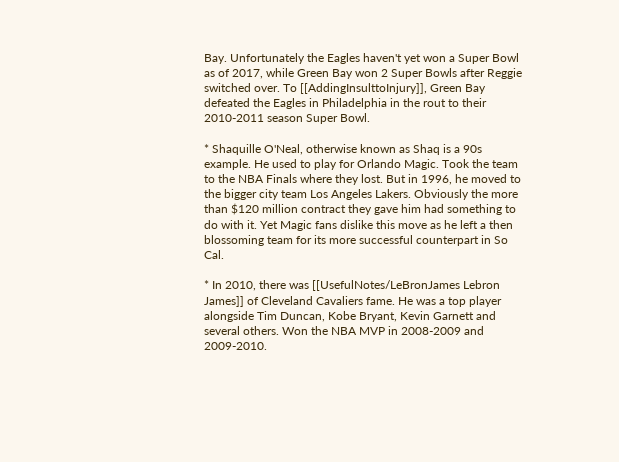Bay. Unfortunately the Eagles haven't yet won a Super Bowl as of 2017, while Green Bay won 2 Super Bowls after Reggie switched over. To [[AddingInsulttoInjury]], Green Bay defeated the Eagles in Philadelphia in the rout to their 2010-2011 season Super Bowl.

* Shaquille O'Neal, otherwise known as Shaq is a 90s example. He used to play for Orlando Magic. Took the team to the NBA Finals where they lost. But in 1996, he moved to the bigger city team Los Angeles Lakers. Obviously the more than $120 million contract they gave him had something to do with it. Yet Magic fans dislike this move as he left a then blossoming team for its more successful counterpart in So Cal.

* In 2010, there was [[UsefulNotes/LeBronJames Lebron James]] of Cleveland Cavaliers fame. He was a top player alongside Tim Duncan, Kobe Bryant, Kevin Garnett and several others. Won the NBA MVP in 2008-2009 and 2009-2010.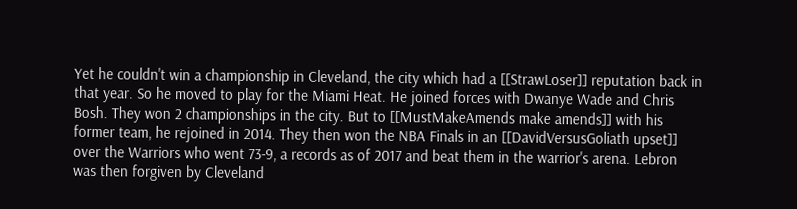Yet he couldn't win a championship in Cleveland, the city which had a [[StrawLoser]] reputation back in that year. So he moved to play for the Miami Heat. He joined forces with Dwanye Wade and Chris Bosh. They won 2 championships in the city. But to [[MustMakeAmends make amends]] with his former team, he rejoined in 2014. They then won the NBA Finals in an [[DavidVersusGoliath upset]] over the Warriors who went 73-9, a records as of 2017 and beat them in the warrior's arena. Lebron was then forgiven by Cleveland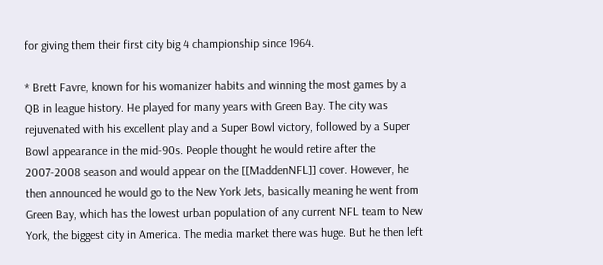for giving them their first city big 4 championship since 1964.

* Brett Favre, known for his womanizer habits and winning the most games by a QB in league history. He played for many years with Green Bay. The city was rejuvenated with his excellent play and a Super Bowl victory, followed by a Super Bowl appearance in the mid-90s. People thought he would retire after the 2007-2008 season and would appear on the [[MaddenNFL]] cover. However, he then announced he would go to the New York Jets, basically meaning he went from Green Bay, which has the lowest urban population of any current NFL team to New York, the biggest city in America. The media market there was huge. But he then left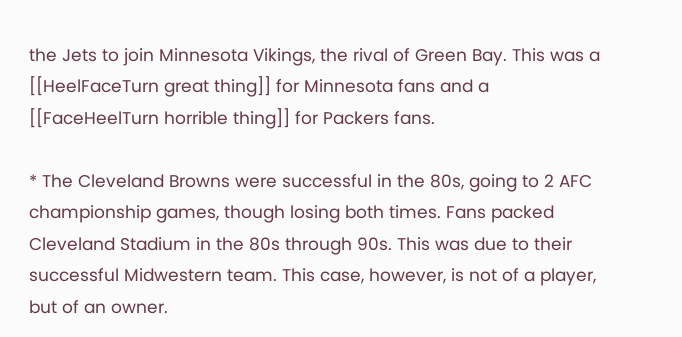the Jets to join Minnesota Vikings, the rival of Green Bay. This was a [[HeelFaceTurn great thing]] for Minnesota fans and a [[FaceHeelTurn horrible thing]] for Packers fans.

* The Cleveland Browns were successful in the 80s, going to 2 AFC championship games, though losing both times. Fans packed Cleveland Stadium in the 80s through 90s. This was due to their successful Midwestern team. This case, however, is not of a player, but of an owner.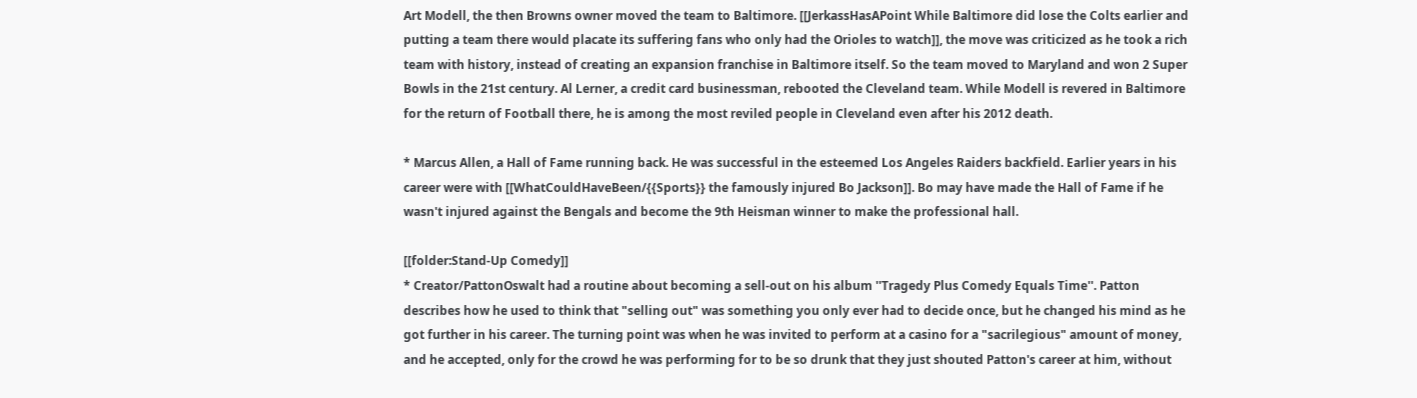Art Modell, the then Browns owner moved the team to Baltimore. [[JerkassHasAPoint While Baltimore did lose the Colts earlier and putting a team there would placate its suffering fans who only had the Orioles to watch]], the move was criticized as he took a rich team with history, instead of creating an expansion franchise in Baltimore itself. So the team moved to Maryland and won 2 Super Bowls in the 21st century. Al Lerner, a credit card businessman, rebooted the Cleveland team. While Modell is revered in Baltimore for the return of Football there, he is among the most reviled people in Cleveland even after his 2012 death.

* Marcus Allen, a Hall of Fame running back. He was successful in the esteemed Los Angeles Raiders backfield. Earlier years in his career were with [[WhatCouldHaveBeen/{{Sports}} the famously injured Bo Jackson]]. Bo may have made the Hall of Fame if he wasn't injured against the Bengals and become the 9th Heisman winner to make the professional hall.

[[folder:Stand-Up Comedy]]
* Creator/PattonOswalt had a routine about becoming a sell-out on his album ''Tragedy Plus Comedy Equals Time''. Patton describes how he used to think that "selling out" was something you only ever had to decide once, but he changed his mind as he got further in his career. The turning point was when he was invited to perform at a casino for a "sacrilegious" amount of money, and he accepted, only for the crowd he was performing for to be so drunk that they just shouted Patton's career at him, without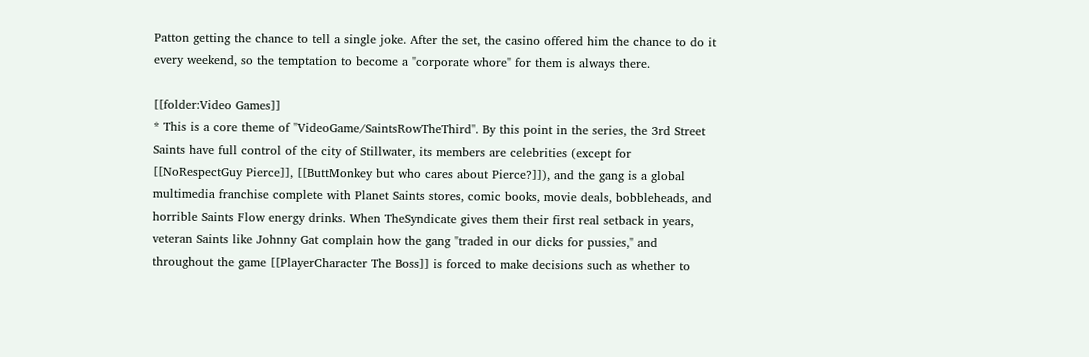Patton getting the chance to tell a single joke. After the set, the casino offered him the chance to do it every weekend, so the temptation to become a "corporate whore" for them is always there.

[[folder:Video Games]]
* This is a core theme of ''VideoGame/SaintsRowTheThird''. By this point in the series, the 3rd Street Saints have full control of the city of Stillwater, its members are celebrities (except for [[NoRespectGuy Pierce]], [[ButtMonkey but who cares about Pierce?]]), and the gang is a global multimedia franchise complete with Planet Saints stores, comic books, movie deals, bobbleheads, and horrible Saints Flow energy drinks. When TheSyndicate gives them their first real setback in years, veteran Saints like Johnny Gat complain how the gang "traded in our dicks for pussies," and throughout the game [[PlayerCharacter The Boss]] is forced to make decisions such as whether to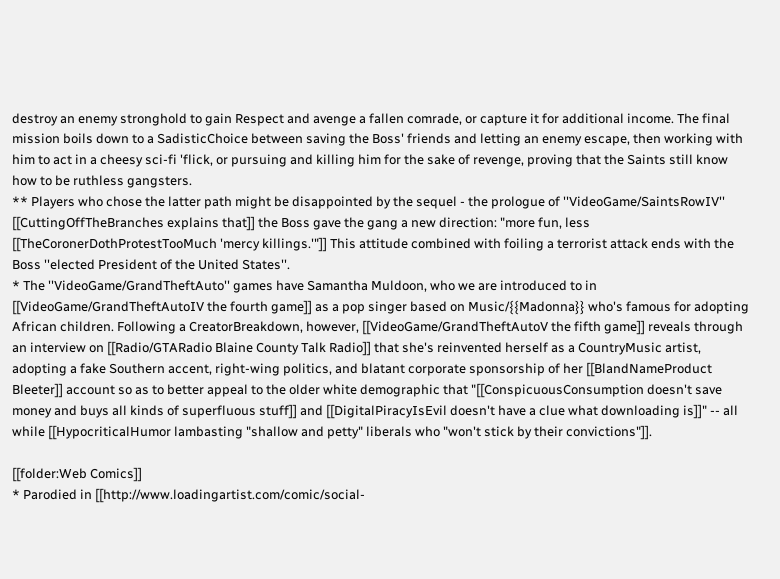destroy an enemy stronghold to gain Respect and avenge a fallen comrade, or capture it for additional income. The final mission boils down to a SadisticChoice between saving the Boss' friends and letting an enemy escape, then working with him to act in a cheesy sci-fi 'flick, or pursuing and killing him for the sake of revenge, proving that the Saints still know how to be ruthless gangsters.
** Players who chose the latter path might be disappointed by the sequel - the prologue of ''VideoGame/SaintsRowIV'' [[CuttingOffTheBranches explains that]] the Boss gave the gang a new direction: "more fun, less [[TheCoronerDothProtestTooMuch 'mercy killings.'"]] This attitude combined with foiling a terrorist attack ends with the Boss ''elected President of the United States''.
* The ''VideoGame/GrandTheftAuto'' games have Samantha Muldoon, who we are introduced to in [[VideoGame/GrandTheftAutoIV the fourth game]] as a pop singer based on Music/{{Madonna}} who's famous for adopting African children. Following a CreatorBreakdown, however, [[VideoGame/GrandTheftAutoV the fifth game]] reveals through an interview on [[Radio/GTARadio Blaine County Talk Radio]] that she's reinvented herself as a CountryMusic artist, adopting a fake Southern accent, right-wing politics, and blatant corporate sponsorship of her [[BlandNameProduct Bleeter]] account so as to better appeal to the older white demographic that "[[ConspicuousConsumption doesn't save money and buys all kinds of superfluous stuff]] and [[DigitalPiracyIsEvil doesn't have a clue what downloading is]]" -- all while [[HypocriticalHumor lambasting "shallow and petty" liberals who "won't stick by their convictions"]].

[[folder:Web Comics]]
* Parodied in [[http://www.loadingartist.com/comic/social-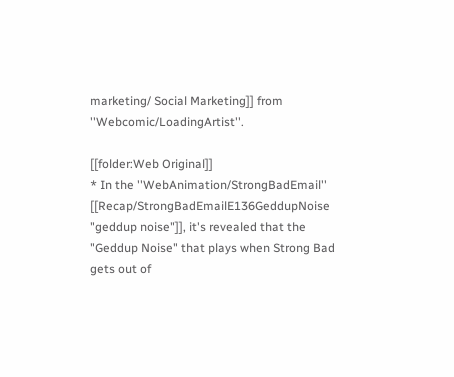marketing/ Social Marketing]] from ''Webcomic/LoadingArtist''.

[[folder:Web Original]]
* In the ''WebAnimation/StrongBadEmail'' [[Recap/StrongBadEmailE136GeddupNoise "geddup noise"]], it's revealed that the "Geddup Noise" that plays when Strong Bad gets out of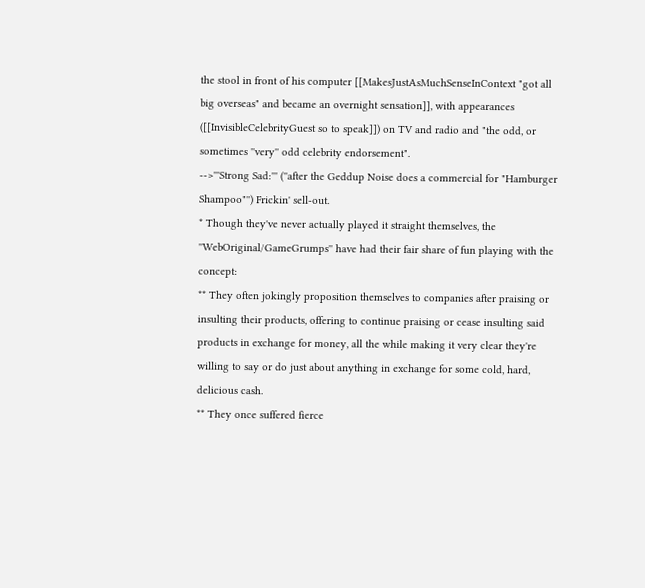the stool in front of his computer [[MakesJustAsMuchSenseInContext "got all big overseas" and became an overnight sensation]], with appearances ([[InvisibleCelebrityGuest so to speak]]) on TV and radio and "the odd, or sometimes ''very'' odd celebrity endorsement".
-->'''Strong Sad:''' (''after the Geddup Noise does a commercial for "Hamburger Shampoo"'') Frickin' sell-out.
* Though they've never actually played it straight themselves, the ''WebOriginal/GameGrumps'' have had their fair share of fun playing with the concept:
** They often jokingly proposition themselves to companies after praising or insulting their products, offering to continue praising or cease insulting said products in exchange for money, all the while making it very clear they're willing to say or do just about anything in exchange for some cold, hard, delicious cash.
** They once suffered fierce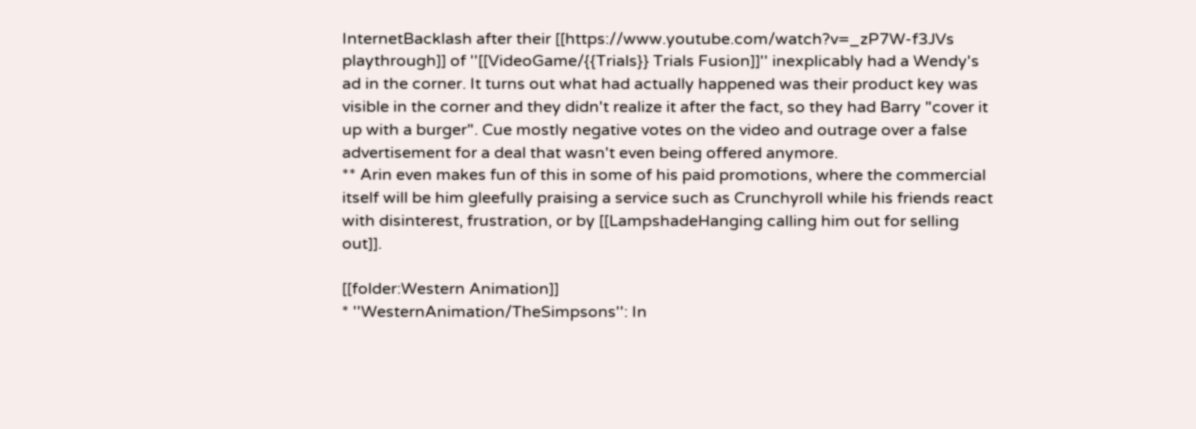InternetBacklash after their [[https://www.youtube.com/watch?v=_zP7W-f3JVs playthrough]] of ''[[VideoGame/{{Trials}} Trials Fusion]]'' inexplicably had a Wendy's ad in the corner. It turns out what had actually happened was their product key was visible in the corner and they didn't realize it after the fact, so they had Barry "cover it up with a burger". Cue mostly negative votes on the video and outrage over a false advertisement for a deal that wasn't even being offered anymore.
** Arin even makes fun of this in some of his paid promotions, where the commercial itself will be him gleefully praising a service such as Crunchyroll while his friends react with disinterest, frustration, or by [[LampshadeHanging calling him out for selling out]].

[[folder:Western Animation]]
* ''WesternAnimation/TheSimpsons'': In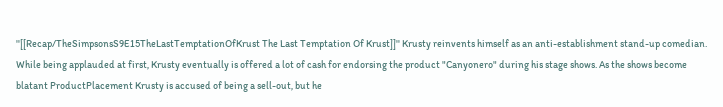''[[Recap/TheSimpsonsS9E15TheLastTemptationOfKrust The Last Temptation Of Krust]]'' Krusty reinvents himself as an anti-establishment stand-up comedian. While being applauded at first, Krusty eventually is offered a lot of cash for endorsing the product "Canyonero" during his stage shows. As the shows become blatant ProductPlacement Krusty is accused of being a sell-out, but he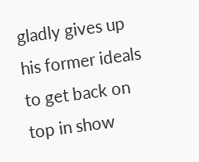gladly gives up his former ideals to get back on top in show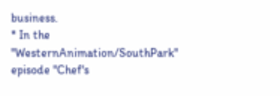business.
* In the ''WesternAnimation/SouthPark'' episode "Chef's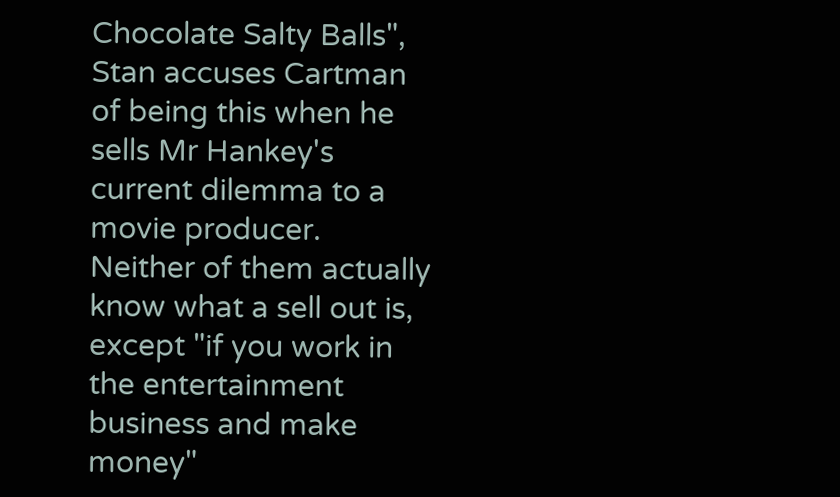Chocolate Salty Balls", Stan accuses Cartman of being this when he sells Mr Hankey's current dilemma to a movie producer. Neither of them actually know what a sell out is, except "if you work in the entertainment business and make money"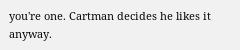you're one. Cartman decides he likes it anyway.